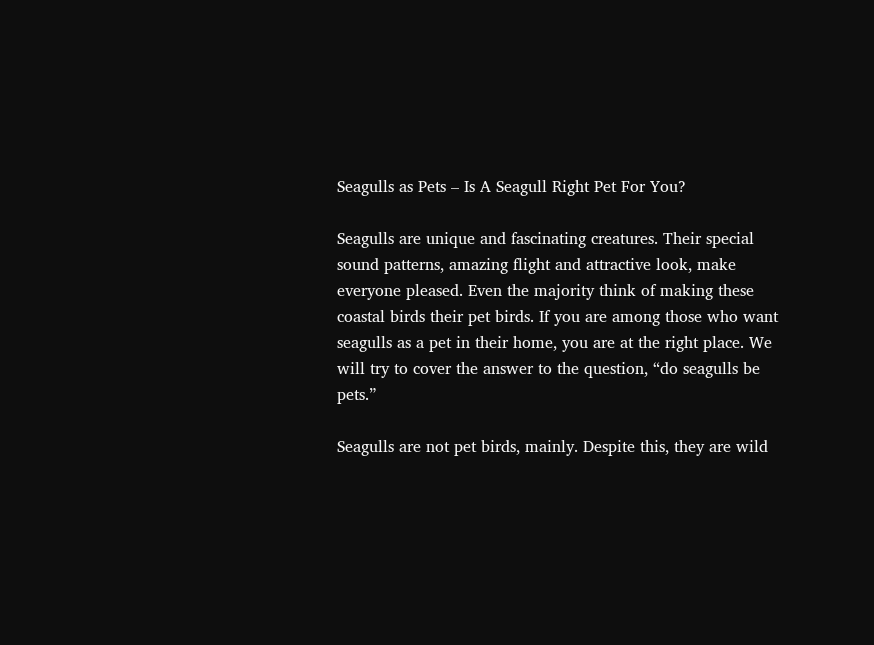Seagulls as Pets – Is A Seagull Right Pet For You?

Seagulls are unique and fascinating creatures. Their special sound patterns, amazing flight and attractive look, make everyone pleased. Even the majority think of making these coastal birds their pet birds. If you are among those who want seagulls as a pet in their home, you are at the right place. We will try to cover the answer to the question, “do seagulls be pets.”

Seagulls are not pet birds, mainly. Despite this, they are wild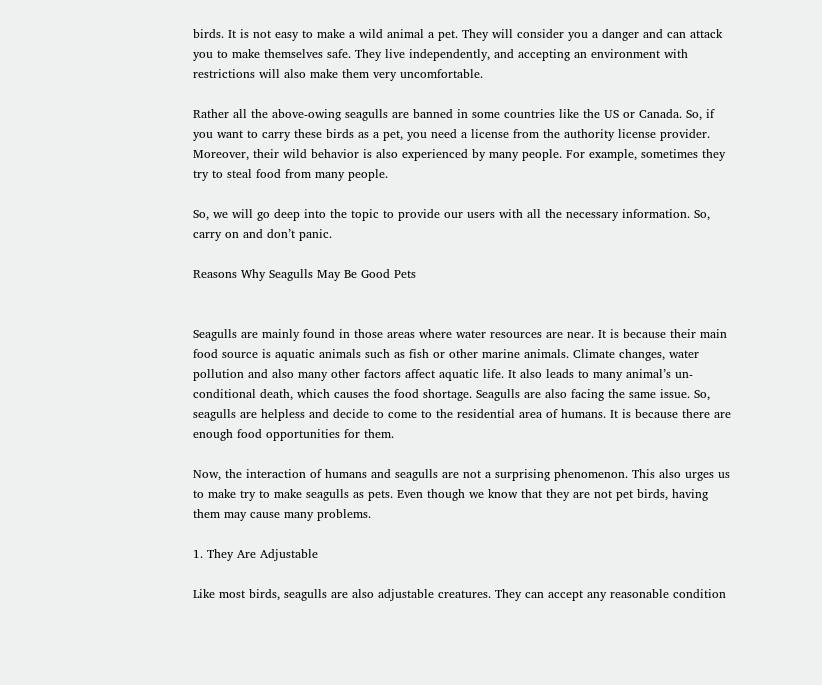birds. It is not easy to make a wild animal a pet. They will consider you a danger and can attack you to make themselves safe. They live independently, and accepting an environment with restrictions will also make them very uncomfortable.

Rather all the above-owing seagulls are banned in some countries like the US or Canada. So, if you want to carry these birds as a pet, you need a license from the authority license provider. Moreover, their wild behavior is also experienced by many people. For example, sometimes they try to steal food from many people.

So, we will go deep into the topic to provide our users with all the necessary information. So, carry on and don’t panic.

Reasons Why Seagulls May Be Good Pets


Seagulls are mainly found in those areas where water resources are near. It is because their main food source is aquatic animals such as fish or other marine animals. Climate changes, water pollution and also many other factors affect aquatic life. It also leads to many animal’s un-conditional death, which causes the food shortage. Seagulls are also facing the same issue. So, seagulls are helpless and decide to come to the residential area of humans. It is because there are enough food opportunities for them.

Now, the interaction of humans and seagulls are not a surprising phenomenon. This also urges us to make try to make seagulls as pets. Even though we know that they are not pet birds, having them may cause many problems.

1. They Are Adjustable

Like most birds, seagulls are also adjustable creatures. They can accept any reasonable condition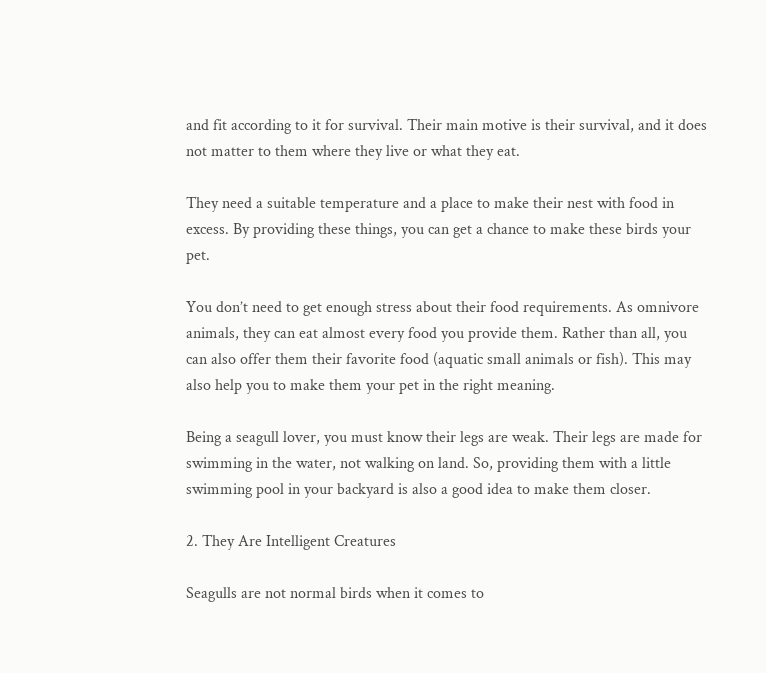and fit according to it for survival. Their main motive is their survival, and it does not matter to them where they live or what they eat.

They need a suitable temperature and a place to make their nest with food in excess. By providing these things, you can get a chance to make these birds your pet.

You don’t need to get enough stress about their food requirements. As omnivore animals, they can eat almost every food you provide them. Rather than all, you can also offer them their favorite food (aquatic small animals or fish). This may also help you to make them your pet in the right meaning.

Being a seagull lover, you must know their legs are weak. Their legs are made for swimming in the water, not walking on land. So, providing them with a little swimming pool in your backyard is also a good idea to make them closer.

2. They Are Intelligent Creatures

Seagulls are not normal birds when it comes to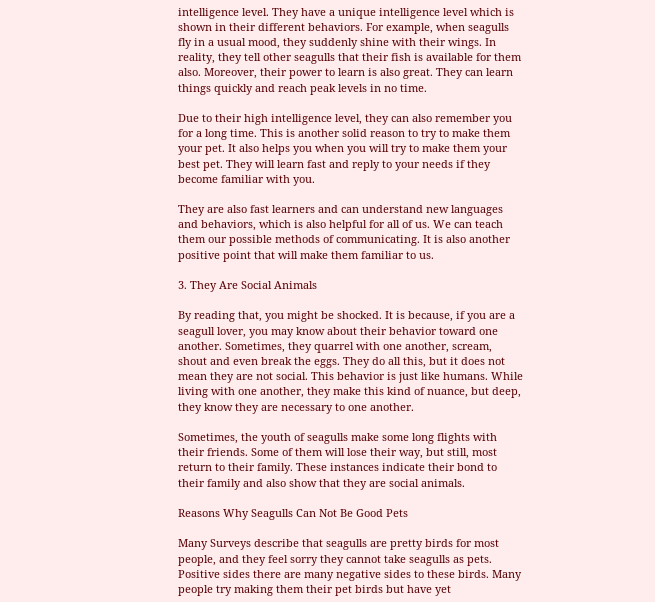intelligence level. They have a unique intelligence level which is shown in their different behaviors. For example, when seagulls fly in a usual mood, they suddenly shine with their wings. In reality, they tell other seagulls that their fish is available for them also. Moreover, their power to learn is also great. They can learn things quickly and reach peak levels in no time.

Due to their high intelligence level, they can also remember you for a long time. This is another solid reason to try to make them your pet. It also helps you when you will try to make them your best pet. They will learn fast and reply to your needs if they become familiar with you.

They are also fast learners and can understand new languages and behaviors, which is also helpful for all of us. We can teach them our possible methods of communicating. It is also another positive point that will make them familiar to us.

3. They Are Social Animals

By reading that, you might be shocked. It is because, if you are a seagull lover, you may know about their behavior toward one another. Sometimes, they quarrel with one another, scream, shout and even break the eggs. They do all this, but it does not mean they are not social. This behavior is just like humans. While living with one another, they make this kind of nuance, but deep, they know they are necessary to one another.

Sometimes, the youth of seagulls make some long flights with their friends. Some of them will lose their way, but still, most return to their family. These instances indicate their bond to their family and also show that they are social animals.

Reasons Why Seagulls Can Not Be Good Pets

Many Surveys describe that seagulls are pretty birds for most people, and they feel sorry they cannot take seagulls as pets. Positive sides there are many negative sides to these birds. Many people try making them their pet birds but have yet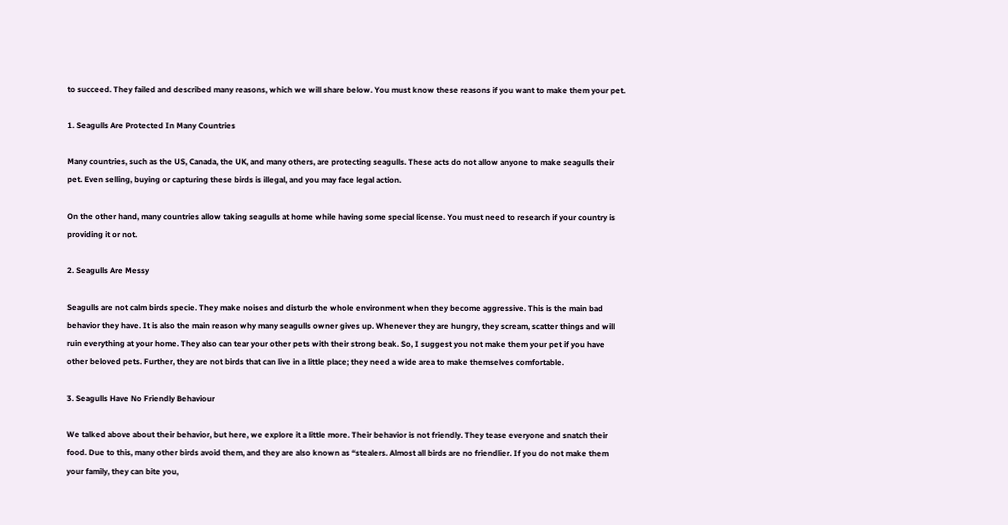to succeed. They failed and described many reasons, which we will share below. You must know these reasons if you want to make them your pet.

1. Seagulls Are Protected In Many Countries

Many countries, such as the US, Canada, the UK, and many others, are protecting seagulls. These acts do not allow anyone to make seagulls their pet. Even selling, buying or capturing these birds is illegal, and you may face legal action.

On the other hand, many countries allow taking seagulls at home while having some special license. You must need to research if your country is providing it or not.

2. Seagulls Are Messy

Seagulls are not calm birds specie. They make noises and disturb the whole environment when they become aggressive. This is the main bad behavior they have. It is also the main reason why many seagulls owner gives up. Whenever they are hungry, they scream, scatter things and will ruin everything at your home. They also can tear your other pets with their strong beak. So, I suggest you not make them your pet if you have other beloved pets. Further, they are not birds that can live in a little place; they need a wide area to make themselves comfortable.

3. Seagulls Have No Friendly Behaviour

We talked above about their behavior, but here, we explore it a little more. Their behavior is not friendly. They tease everyone and snatch their food. Due to this, many other birds avoid them, and they are also known as “stealers. Almost all birds are no friendlier. If you do not make them your family, they can bite you,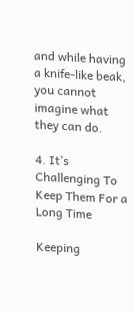and while having a knife-like beak, you cannot imagine what they can do.

4. It’s Challenging To Keep Them For a Long Time

Keeping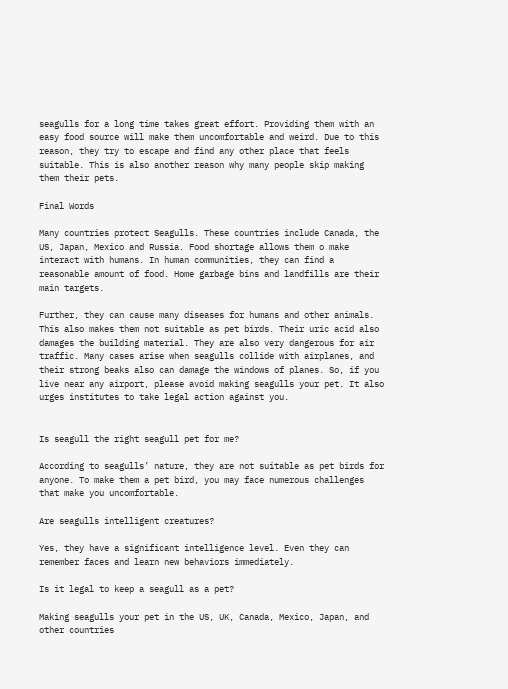seagulls for a long time takes great effort. Providing them with an easy food source will make them uncomfortable and weird. Due to this reason, they try to escape and find any other place that feels suitable. This is also another reason why many people skip making them their pets.

Final Words

Many countries protect Seagulls. These countries include Canada, the US, Japan, Mexico and Russia. Food shortage allows them o make interact with humans. In human communities, they can find a reasonable amount of food. Home garbage bins and landfills are their main targets.

Further, they can cause many diseases for humans and other animals. This also makes them not suitable as pet birds. Their uric acid also damages the building material. They are also very dangerous for air traffic. Many cases arise when seagulls collide with airplanes, and their strong beaks also can damage the windows of planes. So, if you live near any airport, please avoid making seagulls your pet. It also urges institutes to take legal action against you.


Is seagull the right seagull pet for me?

According to seagulls’ nature, they are not suitable as pet birds for anyone. To make them a pet bird, you may face numerous challenges that make you uncomfortable.

Are seagulls intelligent creatures?

Yes, they have a significant intelligence level. Even they can remember faces and learn new behaviors immediately.

Is it legal to keep a seagull as a pet?

Making seagulls your pet in the US, UK, Canada, Mexico, Japan, and other countries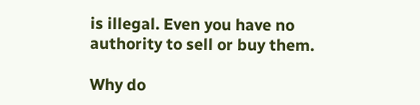is illegal. Even you have no authority to sell or buy them.

Why do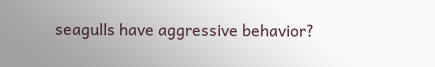seagulls have aggressive behavior?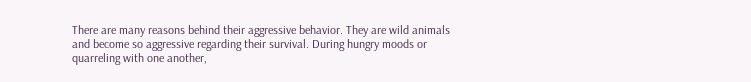There are many reasons behind their aggressive behavior. They are wild animals and become so aggressive regarding their survival. During hungry moods or quarreling with one another,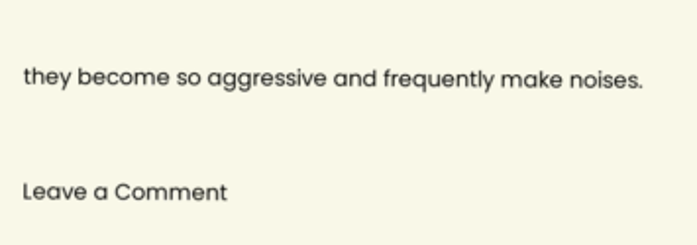they become so aggressive and frequently make noises.


Leave a Comment